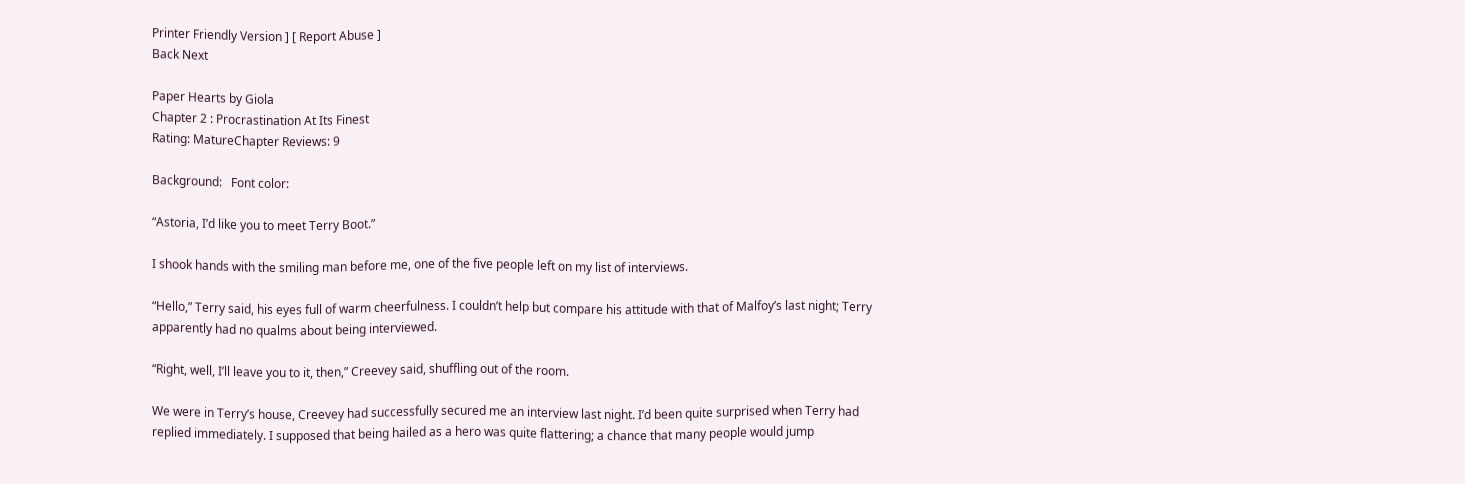Printer Friendly Version ] [ Report Abuse ]
Back Next

Paper Hearts by Giola
Chapter 2 : Procrastination At Its Finest
Rating: MatureChapter Reviews: 9

Background:   Font color:

“Astoria, I’d like you to meet Terry Boot.”

I shook hands with the smiling man before me, one of the five people left on my list of interviews.

“Hello,” Terry said, his eyes full of warm cheerfulness. I couldn’t help but compare his attitude with that of Malfoy’s last night; Terry apparently had no qualms about being interviewed.

“Right, well, I’ll leave you to it, then,” Creevey said, shuffling out of the room.

We were in Terry’s house, Creevey had successfully secured me an interview last night. I’d been quite surprised when Terry had replied immediately. I supposed that being hailed as a hero was quite flattering; a chance that many people would jump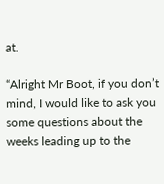at.

“Alright Mr Boot, if you don’t mind, I would like to ask you some questions about the weeks leading up to the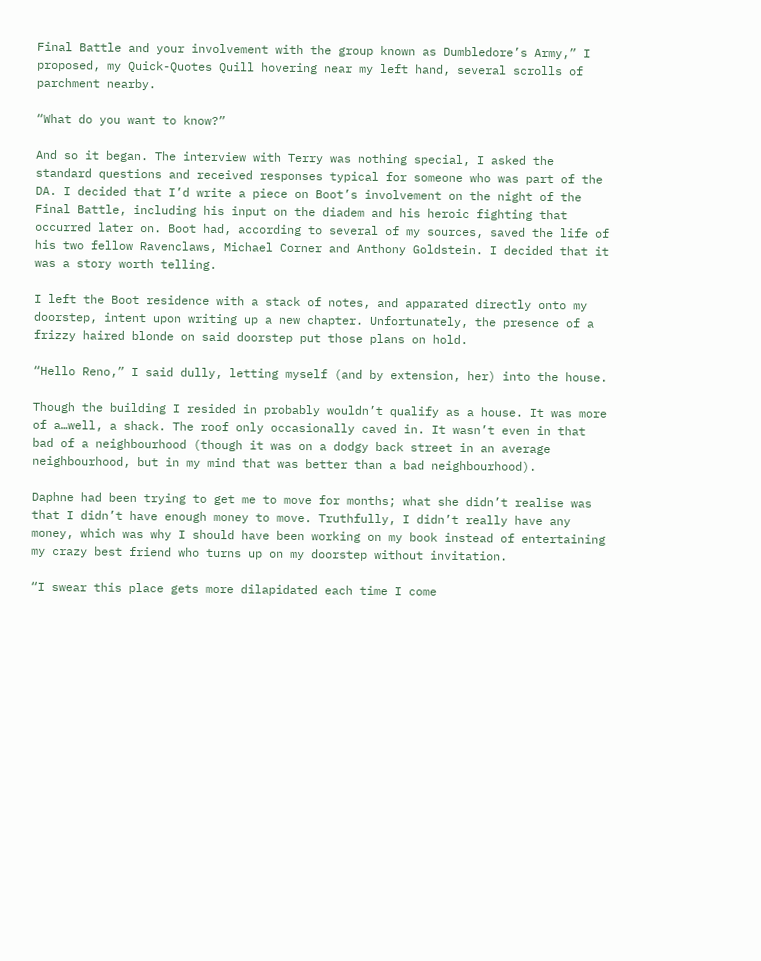Final Battle and your involvement with the group known as Dumbledore’s Army,” I proposed, my Quick-Quotes Quill hovering near my left hand, several scrolls of parchment nearby.

“What do you want to know?”

And so it began. The interview with Terry was nothing special, I asked the standard questions and received responses typical for someone who was part of the DA. I decided that I’d write a piece on Boot’s involvement on the night of the Final Battle, including his input on the diadem and his heroic fighting that occurred later on. Boot had, according to several of my sources, saved the life of his two fellow Ravenclaws, Michael Corner and Anthony Goldstein. I decided that it was a story worth telling.

I left the Boot residence with a stack of notes, and apparated directly onto my doorstep, intent upon writing up a new chapter. Unfortunately, the presence of a frizzy haired blonde on said doorstep put those plans on hold.

“Hello Reno,” I said dully, letting myself (and by extension, her) into the house.

Though the building I resided in probably wouldn’t qualify as a house. It was more of a…well, a shack. The roof only occasionally caved in. It wasn’t even in that bad of a neighbourhood (though it was on a dodgy back street in an average neighbourhood, but in my mind that was better than a bad neighbourhood).

Daphne had been trying to get me to move for months; what she didn’t realise was that I didn’t have enough money to move. Truthfully, I didn’t really have any money, which was why I should have been working on my book instead of entertaining my crazy best friend who turns up on my doorstep without invitation.

“I swear this place gets more dilapidated each time I come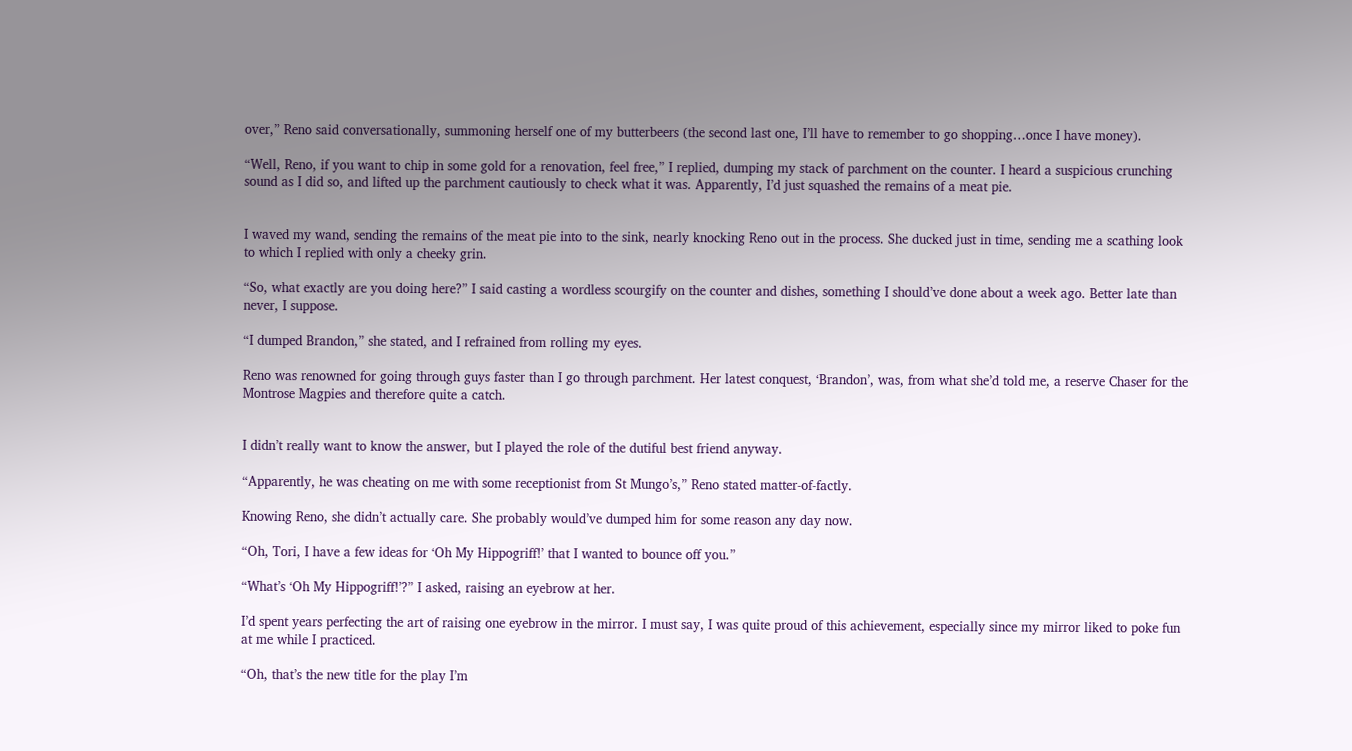over,” Reno said conversationally, summoning herself one of my butterbeers (the second last one, I’ll have to remember to go shopping…once I have money).

“Well, Reno, if you want to chip in some gold for a renovation, feel free,” I replied, dumping my stack of parchment on the counter. I heard a suspicious crunching sound as I did so, and lifted up the parchment cautiously to check what it was. Apparently, I’d just squashed the remains of a meat pie.


I waved my wand, sending the remains of the meat pie into to the sink, nearly knocking Reno out in the process. She ducked just in time, sending me a scathing look to which I replied with only a cheeky grin.

“So, what exactly are you doing here?” I said casting a wordless scourgify on the counter and dishes, something I should’ve done about a week ago. Better late than never, I suppose.

“I dumped Brandon,” she stated, and I refrained from rolling my eyes.

Reno was renowned for going through guys faster than I go through parchment. Her latest conquest, ‘Brandon’, was, from what she’d told me, a reserve Chaser for the Montrose Magpies and therefore quite a catch.


I didn’t really want to know the answer, but I played the role of the dutiful best friend anyway.

“Apparently, he was cheating on me with some receptionist from St Mungo’s,” Reno stated matter-of-factly.

Knowing Reno, she didn’t actually care. She probably would’ve dumped him for some reason any day now.

“Oh, Tori, I have a few ideas for ‘Oh My Hippogriff!’ that I wanted to bounce off you.”

“What’s ‘Oh My Hippogriff!’?” I asked, raising an eyebrow at her.

I’d spent years perfecting the art of raising one eyebrow in the mirror. I must say, I was quite proud of this achievement, especially since my mirror liked to poke fun at me while I practiced.

“Oh, that’s the new title for the play I’m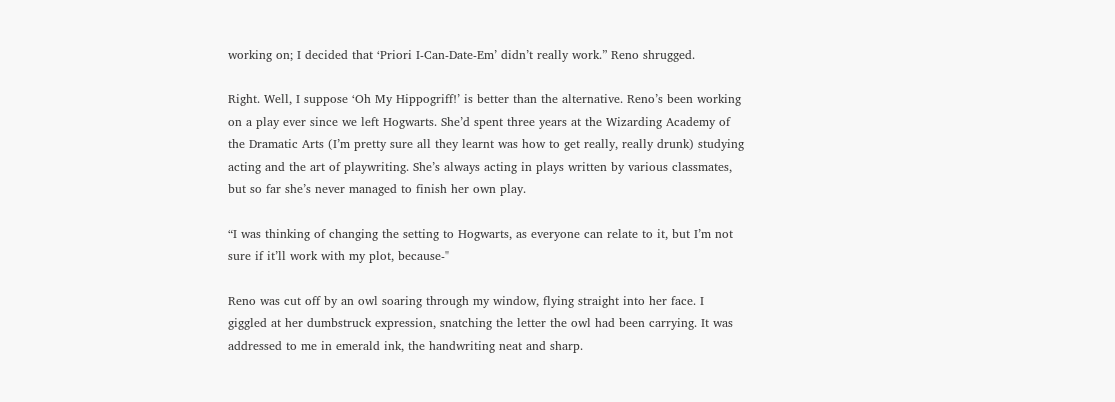working on; I decided that ‘Priori I-Can-Date-Em’ didn’t really work.” Reno shrugged.

Right. Well, I suppose ‘Oh My Hippogriff!’ is better than the alternative. Reno’s been working on a play ever since we left Hogwarts. She’d spent three years at the Wizarding Academy of the Dramatic Arts (I’m pretty sure all they learnt was how to get really, really drunk) studying acting and the art of playwriting. She’s always acting in plays written by various classmates, but so far she’s never managed to finish her own play.

“I was thinking of changing the setting to Hogwarts, as everyone can relate to it, but I’m not sure if it’ll work with my plot, because-"

Reno was cut off by an owl soaring through my window, flying straight into her face. I giggled at her dumbstruck expression, snatching the letter the owl had been carrying. It was addressed to me in emerald ink, the handwriting neat and sharp.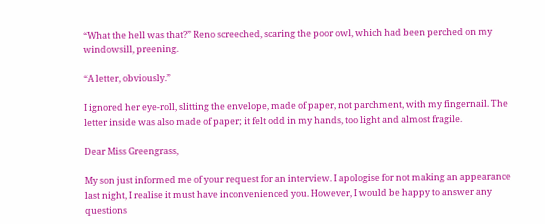“What the hell was that?” Reno screeched, scaring the poor owl, which had been perched on my windowsill, preening.

“A letter, obviously.”

I ignored her eye-roll, slitting the envelope, made of paper, not parchment, with my fingernail. The letter inside was also made of paper; it felt odd in my hands, too light and almost fragile.

Dear Miss Greengrass,

My son just informed me of your request for an interview. I apologise for not making an appearance last night, I realise it must have inconvenienced you. However, I would be happy to answer any questions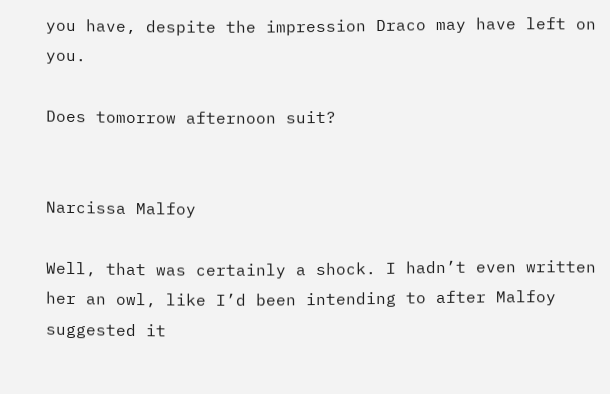you have, despite the impression Draco may have left on you.

Does tomorrow afternoon suit?


Narcissa Malfoy

Well, that was certainly a shock. I hadn’t even written her an owl, like I’d been intending to after Malfoy suggested it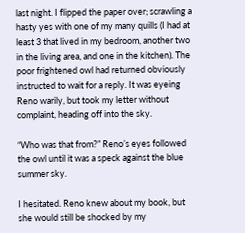last night. I flipped the paper over; scrawling a hasty yes with one of my many quills (I had at least 3 that lived in my bedroom, another two in the living area, and one in the kitchen). The poor frightened owl had returned obviously instructed to wait for a reply. It was eyeing Reno warily, but took my letter without complaint, heading off into the sky.

“Who was that from?” Reno’s eyes followed the owl until it was a speck against the blue summer sky.

I hesitated. Reno knew about my book, but she would still be shocked by my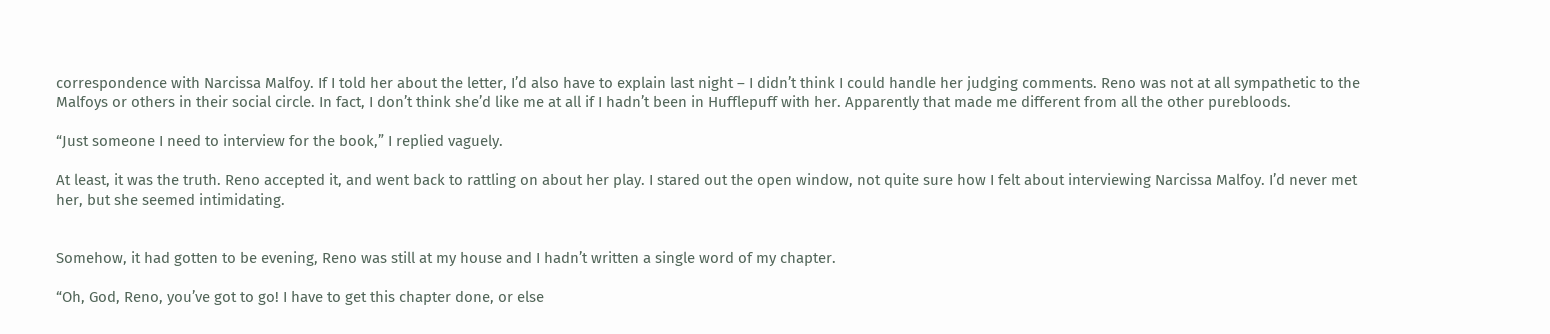correspondence with Narcissa Malfoy. If I told her about the letter, I’d also have to explain last night – I didn’t think I could handle her judging comments. Reno was not at all sympathetic to the Malfoys or others in their social circle. In fact, I don’t think she’d like me at all if I hadn’t been in Hufflepuff with her. Apparently that made me different from all the other purebloods.

“Just someone I need to interview for the book,” I replied vaguely.

At least, it was the truth. Reno accepted it, and went back to rattling on about her play. I stared out the open window, not quite sure how I felt about interviewing Narcissa Malfoy. I’d never met her, but she seemed intimidating.


Somehow, it had gotten to be evening, Reno was still at my house and I hadn’t written a single word of my chapter.

“Oh, God, Reno, you’ve got to go! I have to get this chapter done, or else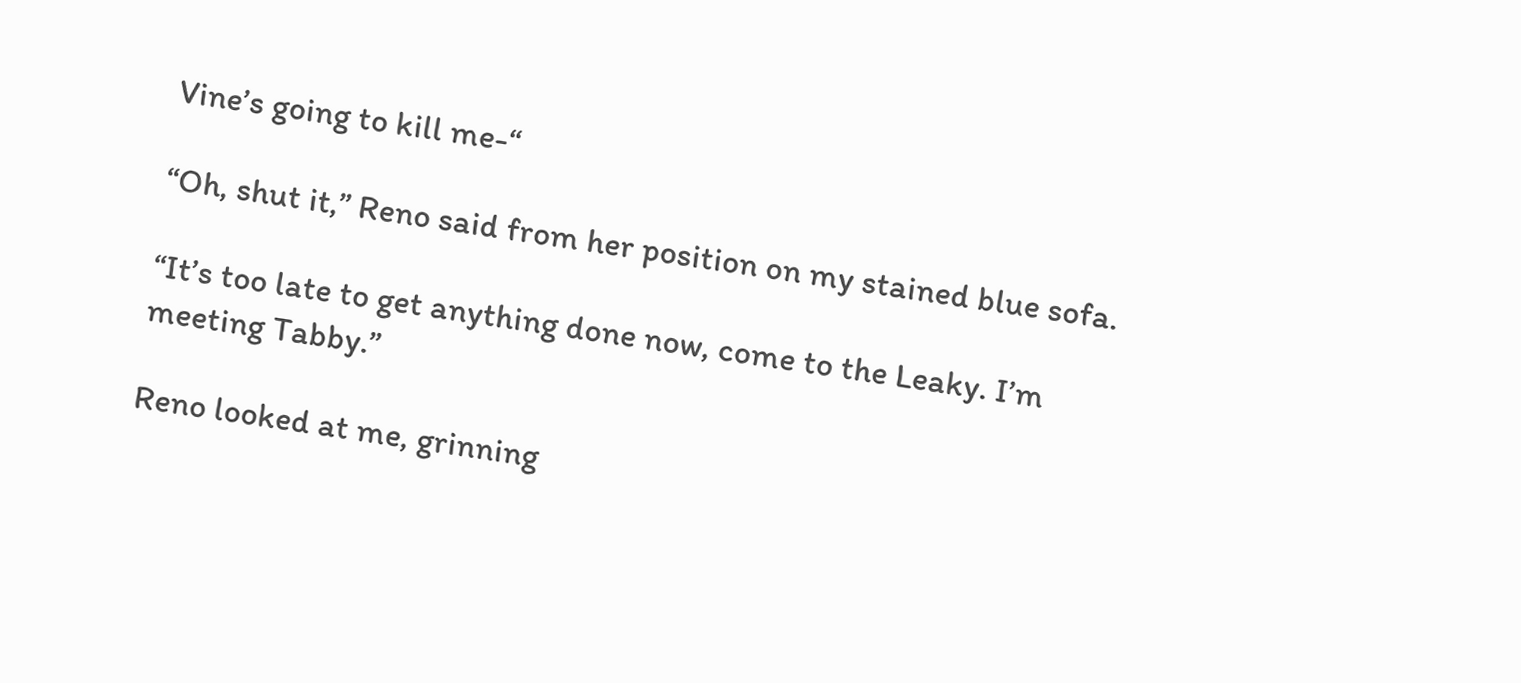Vine’s going to kill me-“

“Oh, shut it,” Reno said from her position on my stained blue sofa.

“It’s too late to get anything done now, come to the Leaky. I’m meeting Tabby.”

Reno looked at me, grinning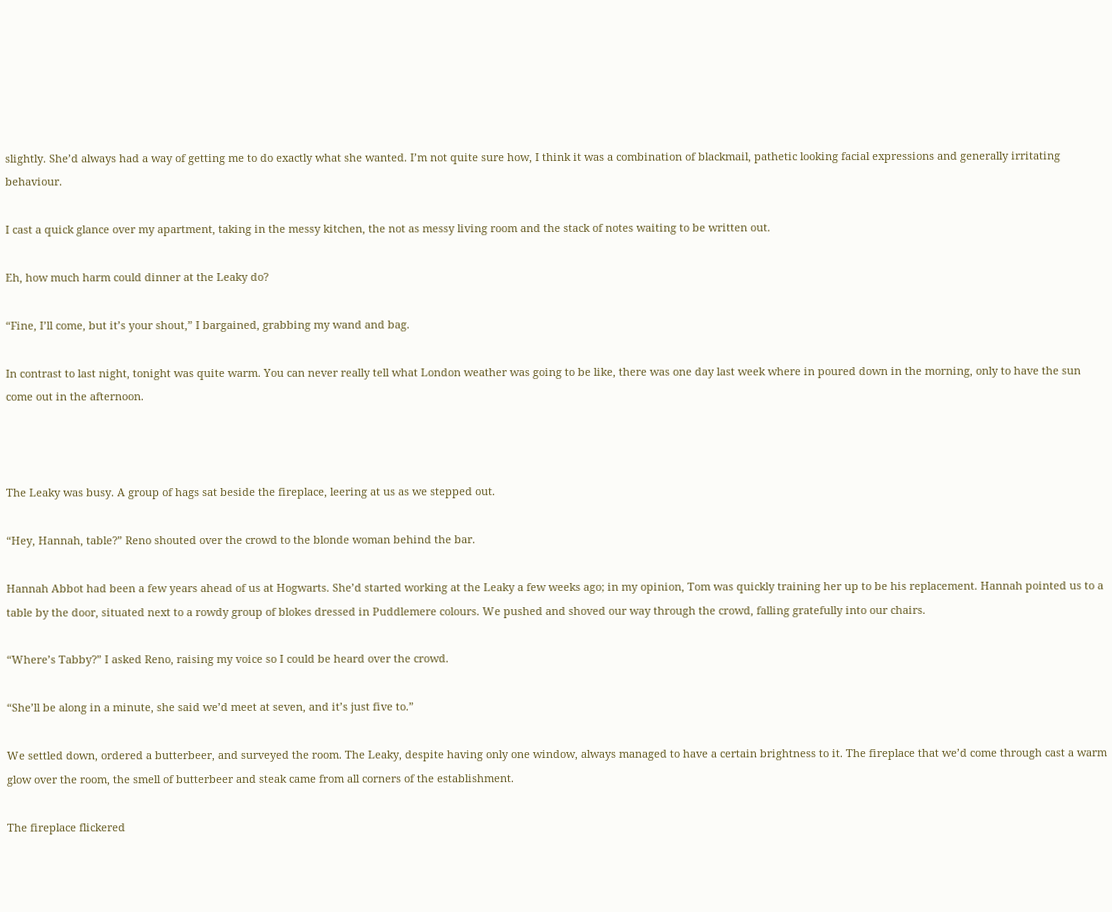slightly. She’d always had a way of getting me to do exactly what she wanted. I’m not quite sure how, I think it was a combination of blackmail, pathetic looking facial expressions and generally irritating behaviour.

I cast a quick glance over my apartment, taking in the messy kitchen, the not as messy living room and the stack of notes waiting to be written out.

Eh, how much harm could dinner at the Leaky do?

“Fine, I’ll come, but it’s your shout,” I bargained, grabbing my wand and bag.

In contrast to last night, tonight was quite warm. You can never really tell what London weather was going to be like, there was one day last week where in poured down in the morning, only to have the sun come out in the afternoon.



The Leaky was busy. A group of hags sat beside the fireplace, leering at us as we stepped out.

“Hey, Hannah, table?” Reno shouted over the crowd to the blonde woman behind the bar.

Hannah Abbot had been a few years ahead of us at Hogwarts. She’d started working at the Leaky a few weeks ago; in my opinion, Tom was quickly training her up to be his replacement. Hannah pointed us to a table by the door, situated next to a rowdy group of blokes dressed in Puddlemere colours. We pushed and shoved our way through the crowd, falling gratefully into our chairs.

“Where’s Tabby?” I asked Reno, raising my voice so I could be heard over the crowd.

“She’ll be along in a minute, she said we’d meet at seven, and it’s just five to.”

We settled down, ordered a butterbeer, and surveyed the room. The Leaky, despite having only one window, always managed to have a certain brightness to it. The fireplace that we’d come through cast a warm glow over the room, the smell of butterbeer and steak came from all corners of the establishment.

The fireplace flickered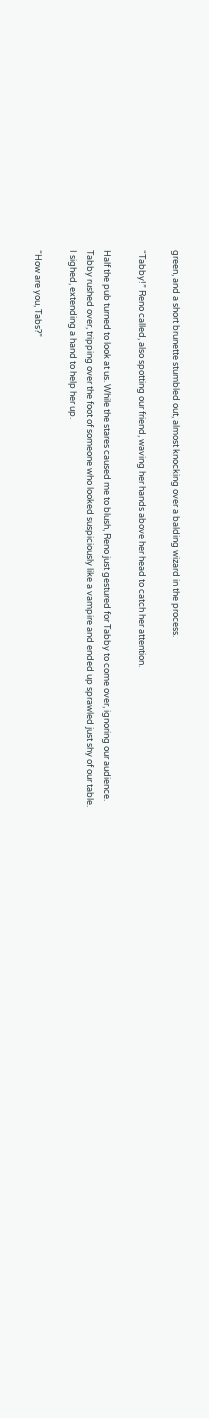green, and a short brunette stumbled out, almost knocking over a balding wizard in the process.

“Tabby!” Reno called, also spotting our friend, waving her hands above her head to catch her attention.

Half the pub turned to look at us. While the stares caused me to blush, Reno just gestured for Tabby to come over, ignoring our audience.
Tabby rushed over, tripping over the foot of someone who looked suspiciously like a vampire and ended up sprawled just shy of our table.
I sighed, extending a hand to help her up.

“How are you, Tabs?”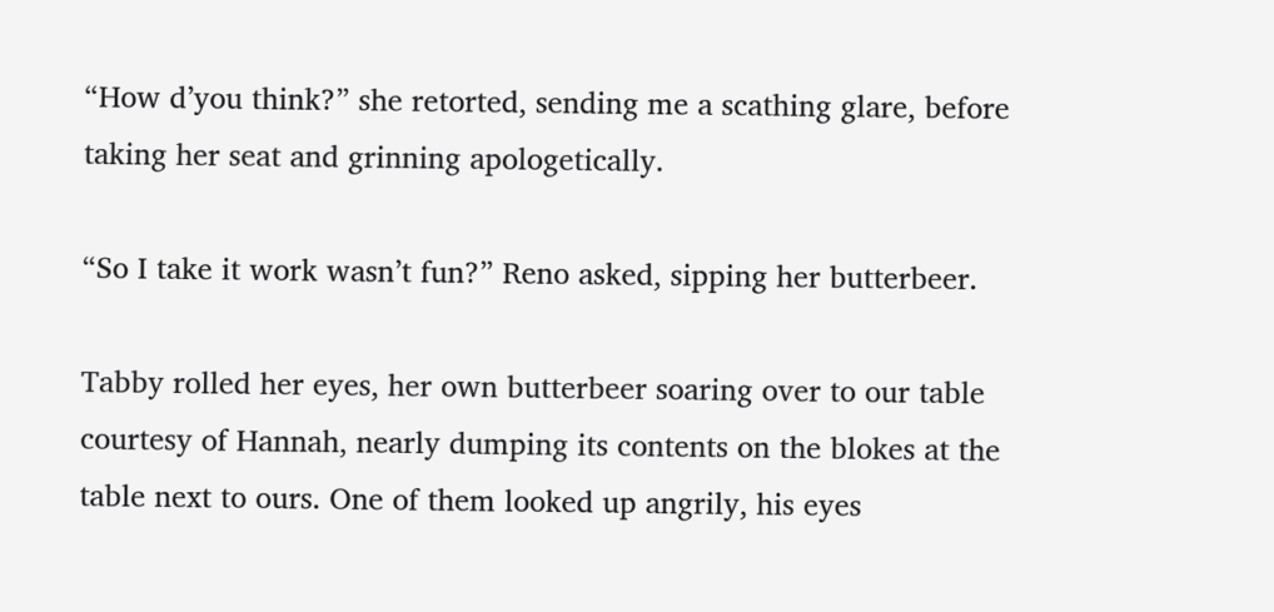“How d’you think?” she retorted, sending me a scathing glare, before taking her seat and grinning apologetically.

“So I take it work wasn’t fun?” Reno asked, sipping her butterbeer.

Tabby rolled her eyes, her own butterbeer soaring over to our table courtesy of Hannah, nearly dumping its contents on the blokes at the table next to ours. One of them looked up angrily, his eyes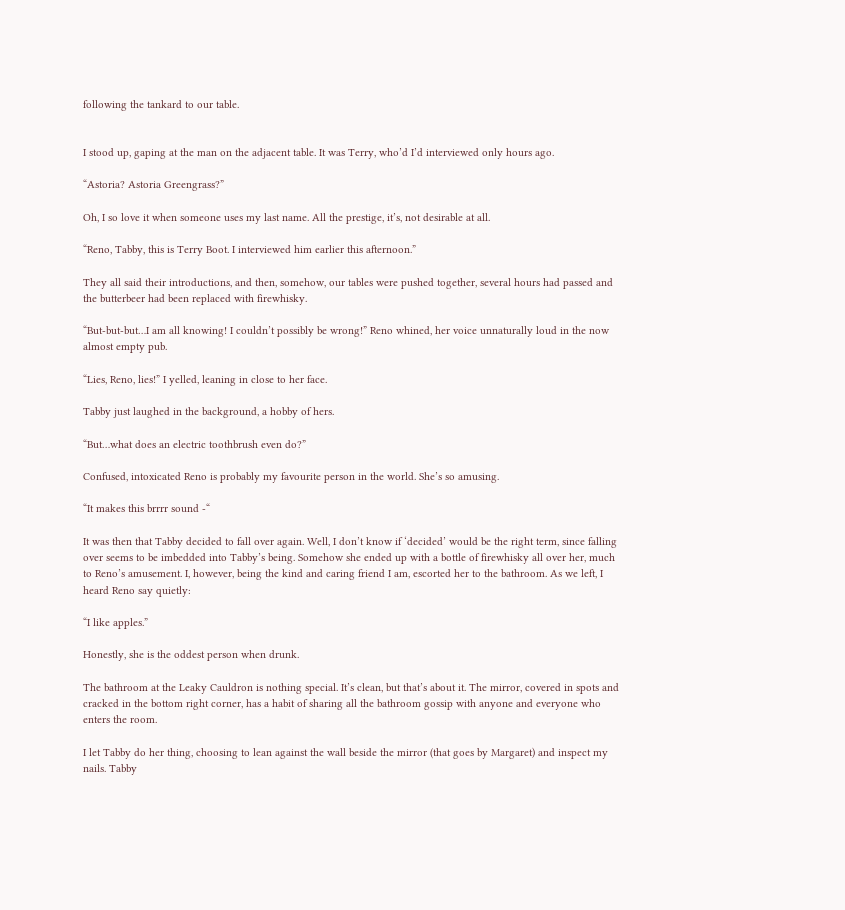following the tankard to our table.


I stood up, gaping at the man on the adjacent table. It was Terry, who’d I’d interviewed only hours ago.

“Astoria? Astoria Greengrass?”

Oh, I so love it when someone uses my last name. All the prestige, it’s, not desirable at all.

“Reno, Tabby, this is Terry Boot. I interviewed him earlier this afternoon.”

They all said their introductions, and then, somehow, our tables were pushed together, several hours had passed and the butterbeer had been replaced with firewhisky.

“But-but-but…I am all knowing! I couldn’t possibly be wrong!” Reno whined, her voice unnaturally loud in the now almost empty pub.

“Lies, Reno, lies!” I yelled, leaning in close to her face.

Tabby just laughed in the background, a hobby of hers.

“But…what does an electric toothbrush even do?”

Confused, intoxicated Reno is probably my favourite person in the world. She’s so amusing.

“It makes this brrrr sound -“

It was then that Tabby decided to fall over again. Well, I don’t know if ‘decided’ would be the right term, since falling over seems to be imbedded into Tabby’s being. Somehow she ended up with a bottle of firewhisky all over her, much to Reno’s amusement. I, however, being the kind and caring friend I am, escorted her to the bathroom. As we left, I heard Reno say quietly:

“I like apples.”

Honestly, she is the oddest person when drunk.

The bathroom at the Leaky Cauldron is nothing special. It’s clean, but that’s about it. The mirror, covered in spots and cracked in the bottom right corner, has a habit of sharing all the bathroom gossip with anyone and everyone who enters the room.

I let Tabby do her thing, choosing to lean against the wall beside the mirror (that goes by Margaret) and inspect my nails. Tabby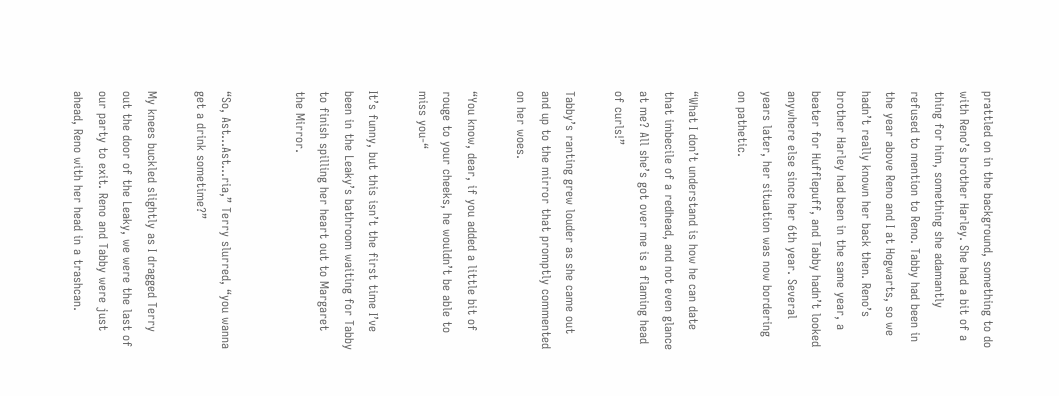prattled on in the background, something to do with Reno’s brother Harley. She had a bit of a thing for him, something she adamantly refused to mention to Reno. Tabby had been in the year above Reno and I at Hogwarts, so we hadn’t really known her back then. Reno’s brother Harley had been in the same year, a beater for Hufflepuff, and Tabby hadn’t looked anywhere else since her 6th year. Several years later, her situation was now bordering on pathetic.

“What I don’t understand is how he can date that imbecile of a redhead, and not even glance at me? All she’s got over me is a flaming head of curls!”

Tabby’s ranting grew louder as she came out and up to the mirror that promptly commented on her woes.

“You know, dear, if you added a little bit of rouge to your cheeks, he wouldn’t be able to miss you-“

It’s funny, but this isn’t the first time I’ve been in the Leaky’s bathroom waiting for Tabby to finish spilling her heart out to Margaret the Mirror.


“So, Ast…Ast…ria,” Terry slurred, “you wanna get a drink sometime?”

My knees buckled slightly as I dragged Terry out the door of the Leaky, we were the last of our party to exit. Reno and Tabby were just ahead, Reno with her head in a trashcan.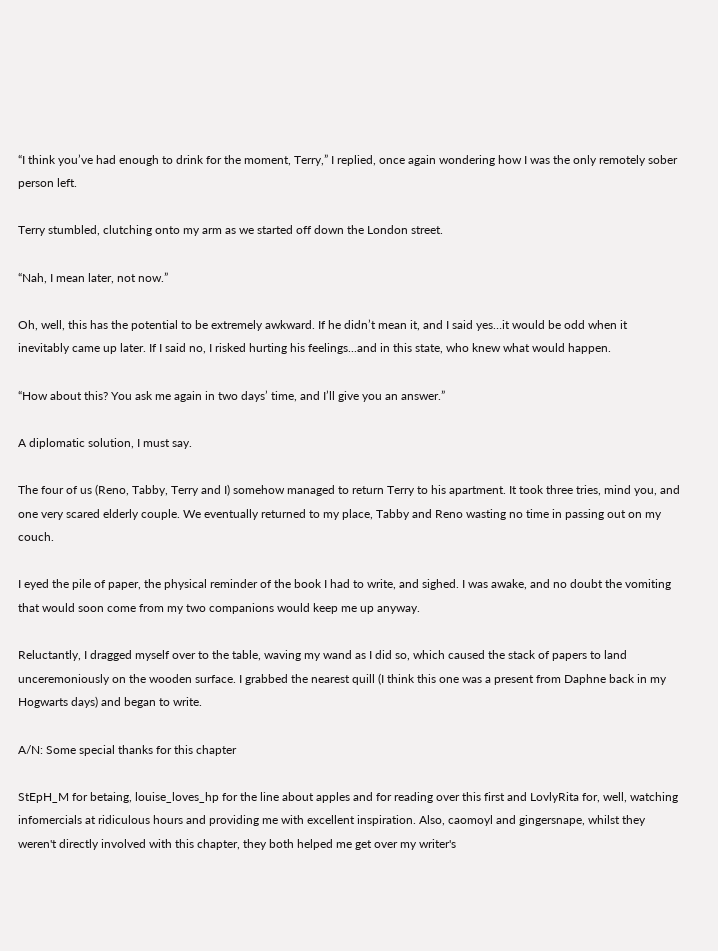“I think you’ve had enough to drink for the moment, Terry,” I replied, once again wondering how I was the only remotely sober person left.

Terry stumbled, clutching onto my arm as we started off down the London street.

“Nah, I mean later, not now.”

Oh, well, this has the potential to be extremely awkward. If he didn’t mean it, and I said yes…it would be odd when it inevitably came up later. If I said no, I risked hurting his feelings...and in this state, who knew what would happen.

“How about this? You ask me again in two days’ time, and I’ll give you an answer.”

A diplomatic solution, I must say.

The four of us (Reno, Tabby, Terry and I) somehow managed to return Terry to his apartment. It took three tries, mind you, and one very scared elderly couple. We eventually returned to my place, Tabby and Reno wasting no time in passing out on my couch.

I eyed the pile of paper, the physical reminder of the book I had to write, and sighed. I was awake, and no doubt the vomiting that would soon come from my two companions would keep me up anyway.

Reluctantly, I dragged myself over to the table, waving my wand as I did so, which caused the stack of papers to land unceremoniously on the wooden surface. I grabbed the nearest quill (I think this one was a present from Daphne back in my Hogwarts days) and began to write.

A/N: Some special thanks for this chapter

StEpH_M for betaing, louise_loves_hp for the line about apples and for reading over this first and LovlyRita for, well, watching infomercials at ridiculous hours and providing me with excellent inspiration. Also, caomoyl and gingersnape, whilst they weren't directly involved with this chapter, they both helped me get over my writer's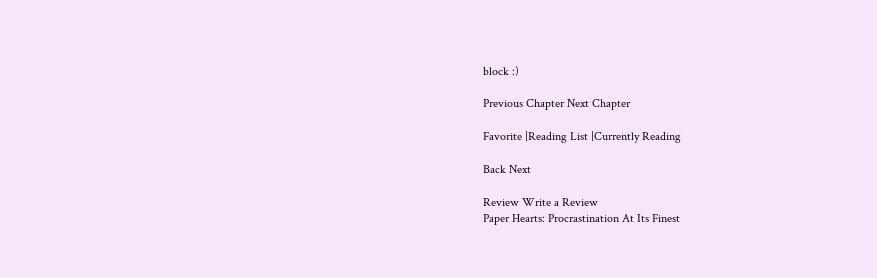block :)

Previous Chapter Next Chapter

Favorite |Reading List |Currently Reading

Back Next

Review Write a Review
Paper Hearts: Procrastination At Its Finest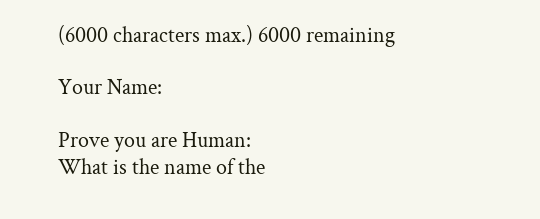(6000 characters max.) 6000 remaining

Your Name:

Prove you are Human:
What is the name of the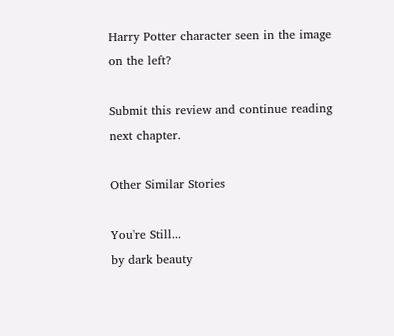Harry Potter character seen in the image on the left?

Submit this review and continue reading next chapter.

Other Similar Stories

You're Still...
by dark beauty